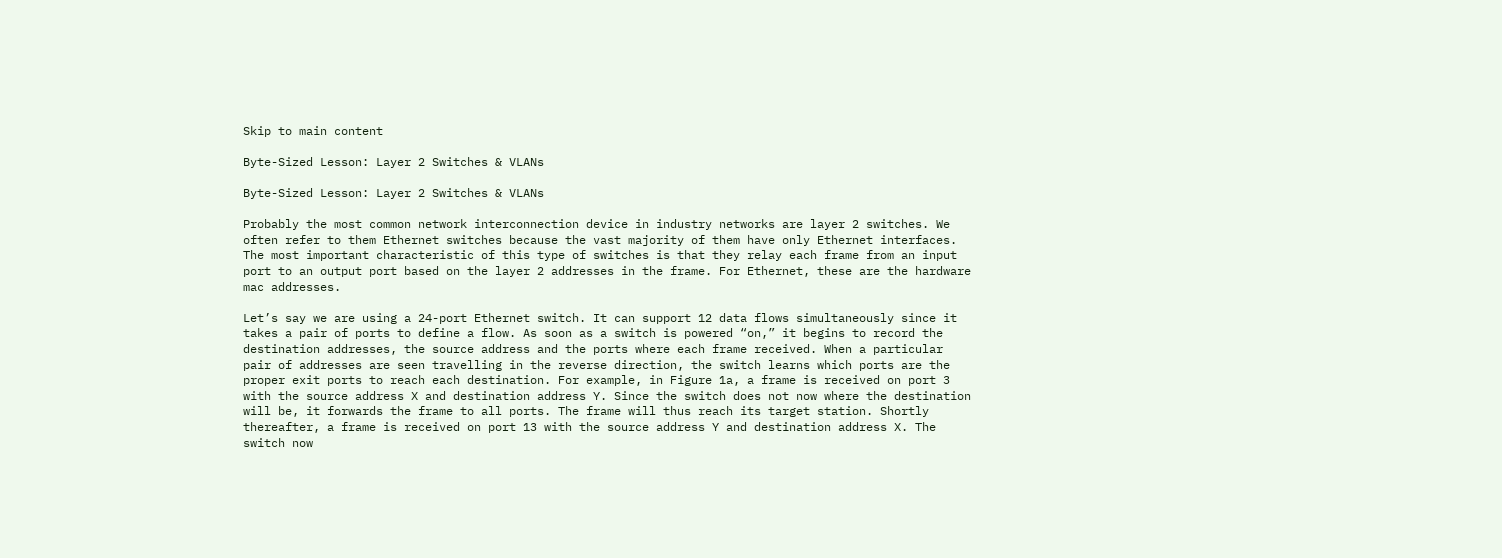Skip to main content

Byte-Sized Lesson: Layer 2 Switches & VLANs

Byte-Sized Lesson: Layer 2 Switches & VLANs

Probably the most common network interconnection device in industry networks are layer 2 switches. We often refer to them Ethernet switches because the vast majority of them have only Ethernet interfaces. The most important characteristic of this type of switches is that they relay each frame from an input port to an output port based on the layer 2 addresses in the frame. For Ethernet, these are the hardware mac addresses.

Let’s say we are using a 24-port Ethernet switch. It can support 12 data flows simultaneously since it takes a pair of ports to define a flow. As soon as a switch is powered “on,” it begins to record the destination addresses, the source address and the ports where each frame received. When a particular pair of addresses are seen travelling in the reverse direction, the switch learns which ports are the proper exit ports to reach each destination. For example, in Figure 1a, a frame is received on port 3 with the source address X and destination address Y. Since the switch does not now where the destination will be, it forwards the frame to all ports. The frame will thus reach its target station. Shortly thereafter, a frame is received on port 13 with the source address Y and destination address X. The switch now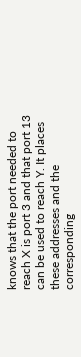knows that the port needed to reach X is port 3 and that port 13 can be used to reach Y. It places these addresses and the corresponding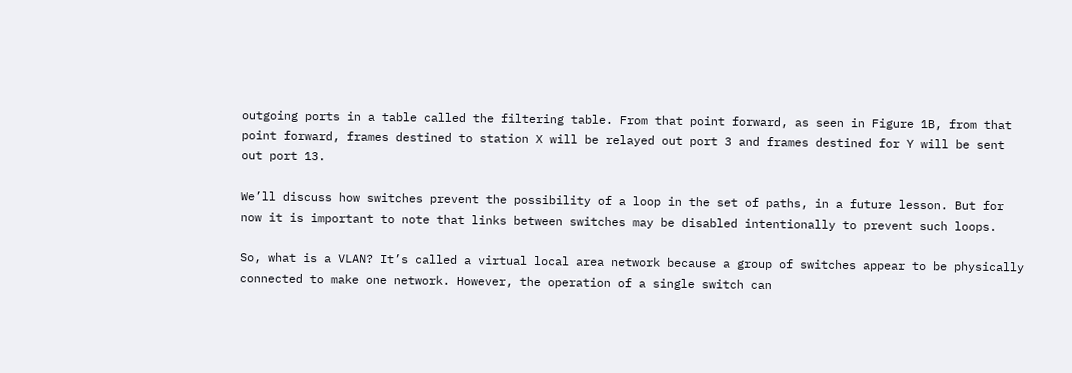outgoing ports in a table called the filtering table. From that point forward, as seen in Figure 1B, from that point forward, frames destined to station X will be relayed out port 3 and frames destined for Y will be sent out port 13.

We’ll discuss how switches prevent the possibility of a loop in the set of paths, in a future lesson. But for now it is important to note that links between switches may be disabled intentionally to prevent such loops.

So, what is a VLAN? It’s called a virtual local area network because a group of switches appear to be physically connected to make one network. However, the operation of a single switch can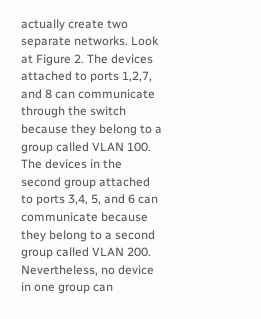actually create two separate networks. Look at Figure 2. The devices attached to ports 1,2,7, and 8 can communicate through the switch because they belong to a group called VLAN 100. The devices in the second group attached to ports 3,4, 5, and 6 can communicate because they belong to a second group called VLAN 200. Nevertheless, no device in one group can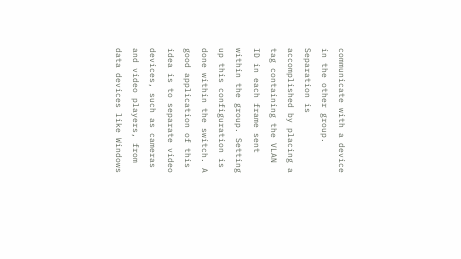communicate with a device in the other group. Separation is accomplished by placing a tag containing the VLAN ID in each frame sent within the group. Setting up this configuration is done within the switch. A good application of this idea is to separate video devices, such as cameras and video players, from data devices like Windows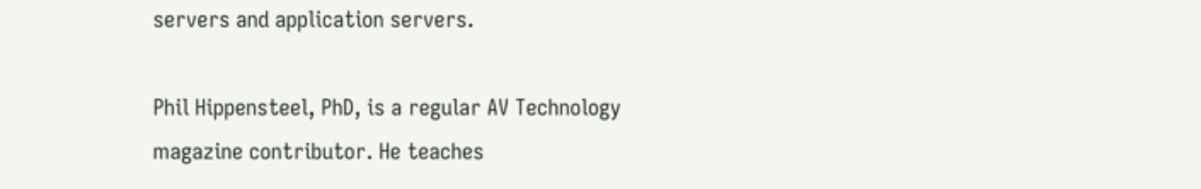servers and application servers.

Phil Hippensteel, PhD, is a regular AV Technology magazine contributor. He teaches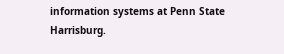information systems at Penn State Harrisburg.